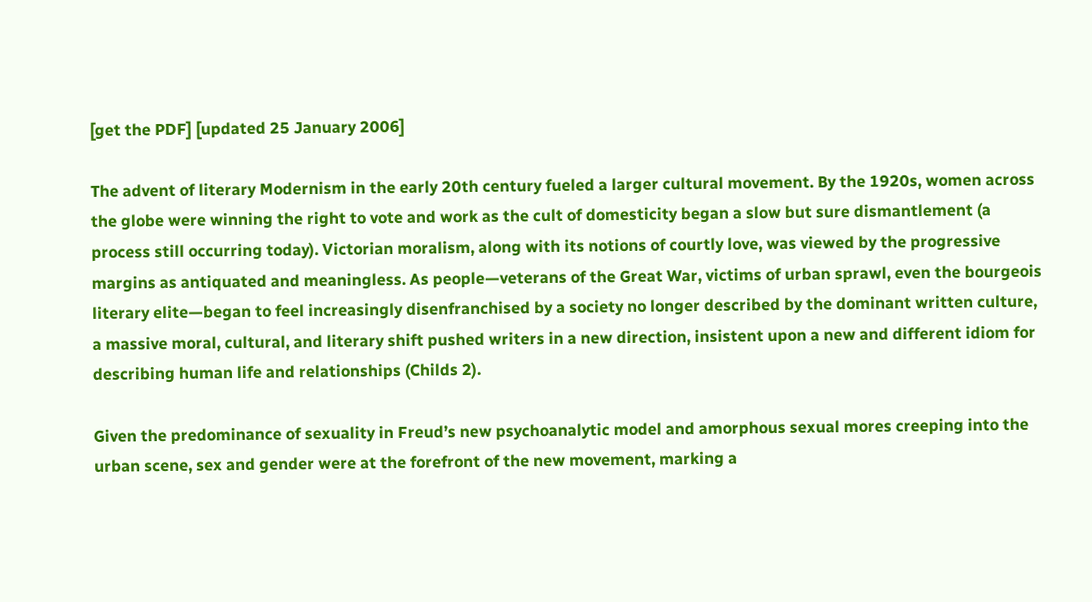[get the PDF] [updated 25 January 2006]

The advent of literary Modernism in the early 20th century fueled a larger cultural movement. By the 1920s, women across the globe were winning the right to vote and work as the cult of domesticity began a slow but sure dismantlement (a process still occurring today). Victorian moralism, along with its notions of courtly love, was viewed by the progressive margins as antiquated and meaningless. As people—veterans of the Great War, victims of urban sprawl, even the bourgeois literary elite—began to feel increasingly disenfranchised by a society no longer described by the dominant written culture, a massive moral, cultural, and literary shift pushed writers in a new direction, insistent upon a new and different idiom for describing human life and relationships (Childs 2).

Given the predominance of sexuality in Freud’s new psychoanalytic model and amorphous sexual mores creeping into the urban scene, sex and gender were at the forefront of the new movement, marking a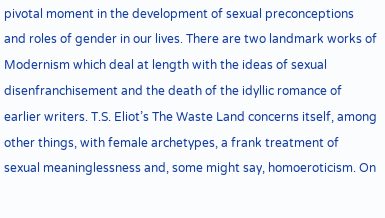pivotal moment in the development of sexual preconceptions and roles of gender in our lives. There are two landmark works of Modernism which deal at length with the ideas of sexual disenfranchisement and the death of the idyllic romance of earlier writers. T.S. Eliot’s The Waste Land concerns itself, among other things, with female archetypes, a frank treatment of sexual meaninglessness and, some might say, homoeroticism. On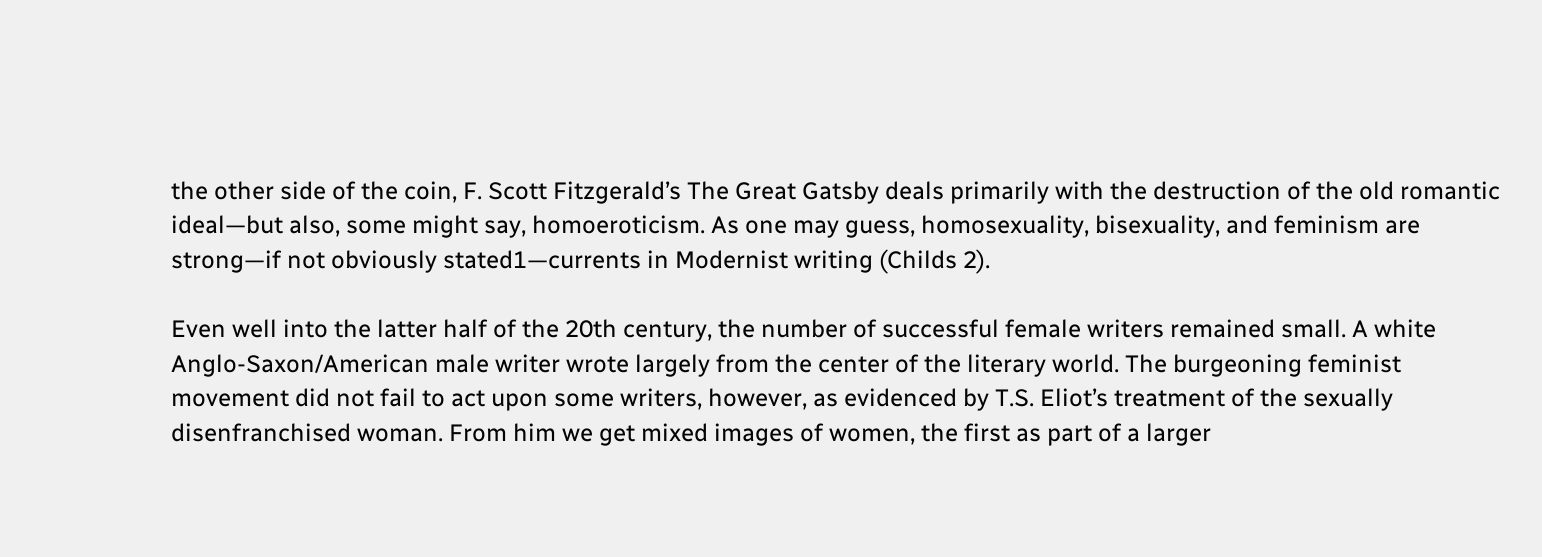the other side of the coin, F. Scott Fitzgerald’s The Great Gatsby deals primarily with the destruction of the old romantic ideal—but also, some might say, homoeroticism. As one may guess, homosexuality, bisexuality, and feminism are strong—if not obviously stated1—currents in Modernist writing (Childs 2).

Even well into the latter half of the 20th century, the number of successful female writers remained small. A white Anglo-Saxon/American male writer wrote largely from the center of the literary world. The burgeoning feminist movement did not fail to act upon some writers, however, as evidenced by T.S. Eliot’s treatment of the sexually disenfranchised woman. From him we get mixed images of women, the first as part of a larger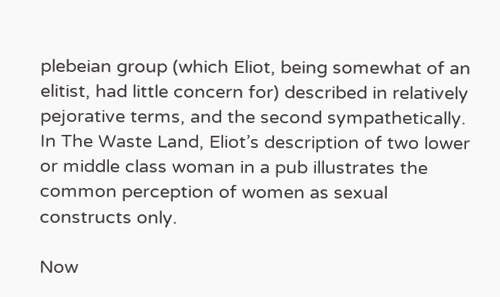plebeian group (which Eliot, being somewhat of an elitist, had little concern for) described in relatively pejorative terms, and the second sympathetically. In The Waste Land, Eliot’s description of two lower or middle class woman in a pub illustrates the common perception of women as sexual constructs only.

Now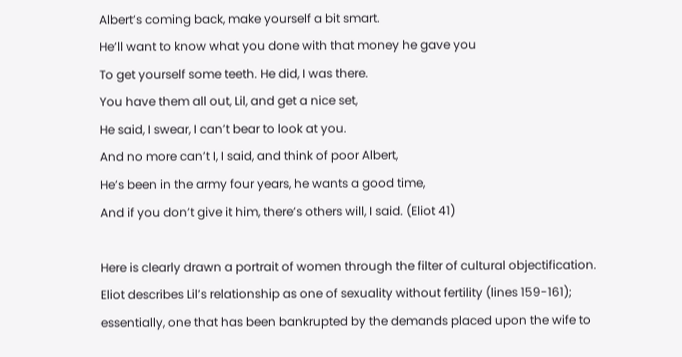Albert’s coming back, make yourself a bit smart.
He’ll want to know what you done with that money he gave you
To get yourself some teeth. He did, I was there.
You have them all out, Lil, and get a nice set,
He said, I swear, I can’t bear to look at you.
And no more can’t I, I said, and think of poor Albert,
He’s been in the army four years, he wants a good time,
And if you don’t give it him, there’s others will, I said. (Eliot 41)

Here is clearly drawn a portrait of women through the filter of cultural objectification. Eliot describes Lil’s relationship as one of sexuality without fertility (lines 159-161); essentially, one that has been bankrupted by the demands placed upon the wife to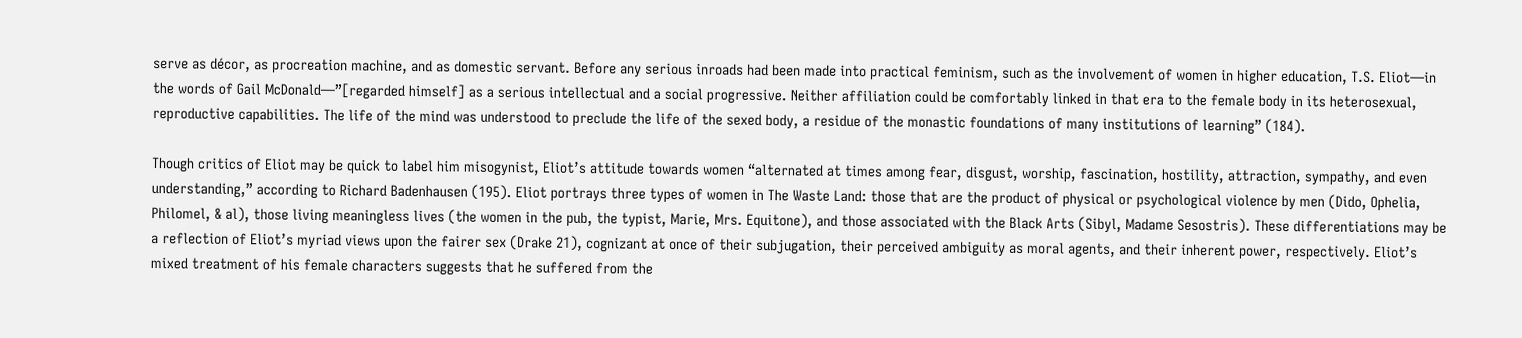serve as décor, as procreation machine, and as domestic servant. Before any serious inroads had been made into practical feminism, such as the involvement of women in higher education, T.S. Eliot—in the words of Gail McDonald—”[regarded himself] as a serious intellectual and a social progressive. Neither affiliation could be comfortably linked in that era to the female body in its heterosexual, reproductive capabilities. The life of the mind was understood to preclude the life of the sexed body, a residue of the monastic foundations of many institutions of learning” (184).

Though critics of Eliot may be quick to label him misogynist, Eliot’s attitude towards women “alternated at times among fear, disgust, worship, fascination, hostility, attraction, sympathy, and even understanding,” according to Richard Badenhausen (195). Eliot portrays three types of women in The Waste Land: those that are the product of physical or psychological violence by men (Dido, Ophelia, Philomel, & al), those living meaningless lives (the women in the pub, the typist, Marie, Mrs. Equitone), and those associated with the Black Arts (Sibyl, Madame Sesostris). These differentiations may be a reflection of Eliot’s myriad views upon the fairer sex (Drake 21), cognizant at once of their subjugation, their perceived ambiguity as moral agents, and their inherent power, respectively. Eliot’s mixed treatment of his female characters suggests that he suffered from the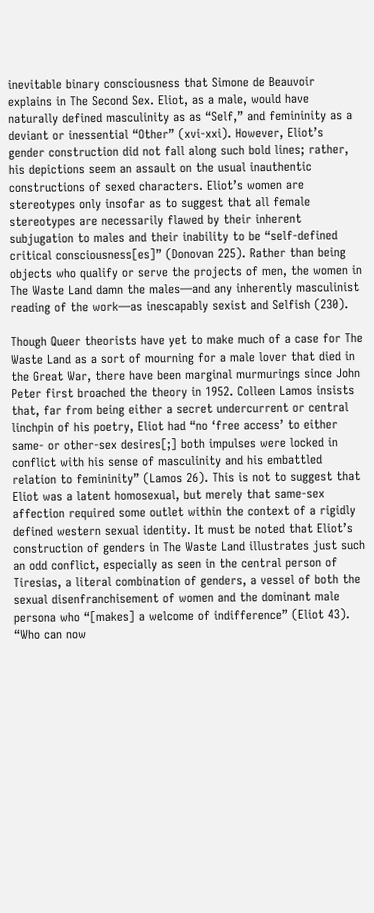inevitable binary consciousness that Simone de Beauvoir explains in The Second Sex. Eliot, as a male, would have naturally defined masculinity as as “Self,” and femininity as a deviant or inessential “Other” (xvi-xxi). However, Eliot’s gender construction did not fall along such bold lines; rather, his depictions seem an assault on the usual inauthentic constructions of sexed characters. Eliot’s women are stereotypes only insofar as to suggest that all female stereotypes are necessarily flawed by their inherent subjugation to males and their inability to be “self-defined critical consciousness[es]” (Donovan 225). Rather than being objects who qualify or serve the projects of men, the women in The Waste Land damn the males—and any inherently masculinist reading of the work—as inescapably sexist and Selfish (230).

Though Queer theorists have yet to make much of a case for The Waste Land as a sort of mourning for a male lover that died in the Great War, there have been marginal murmurings since John Peter first broached the theory in 1952. Colleen Lamos insists that, far from being either a secret undercurrent or central linchpin of his poetry, Eliot had “no ‘free access’ to either same- or other-sex desires[;] both impulses were locked in conflict with his sense of masculinity and his embattled relation to femininity” (Lamos 26). This is not to suggest that Eliot was a latent homosexual, but merely that same-sex affection required some outlet within the context of a rigidly defined western sexual identity. It must be noted that Eliot’s construction of genders in The Waste Land illustrates just such an odd conflict, especially as seen in the central person of Tiresias, a literal combination of genders, a vessel of both the sexual disenfranchisement of women and the dominant male persona who “[makes] a welcome of indifference” (Eliot 43). “Who can now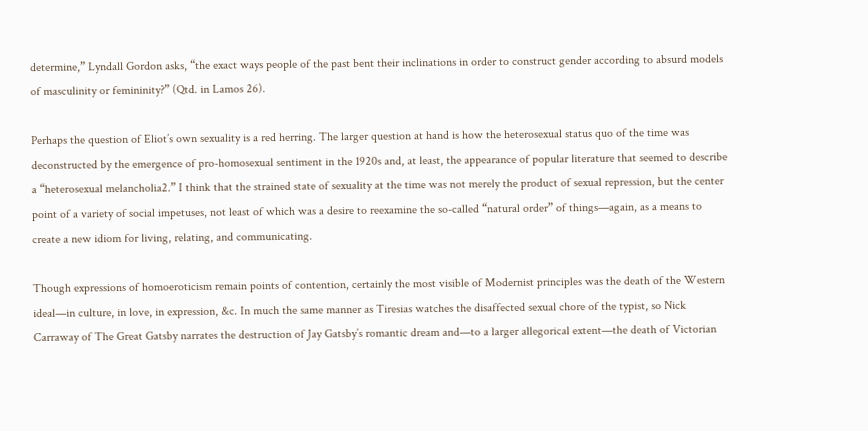determine,” Lyndall Gordon asks, “the exact ways people of the past bent their inclinations in order to construct gender according to absurd models of masculinity or femininity?” (Qtd. in Lamos 26).

Perhaps the question of Eliot’s own sexuality is a red herring. The larger question at hand is how the heterosexual status quo of the time was deconstructed by the emergence of pro-homosexual sentiment in the 1920s and, at least, the appearance of popular literature that seemed to describe a “heterosexual melancholia2.” I think that the strained state of sexuality at the time was not merely the product of sexual repression, but the center point of a variety of social impetuses, not least of which was a desire to reexamine the so-called “natural order” of things—again, as a means to create a new idiom for living, relating, and communicating.

Though expressions of homoeroticism remain points of contention, certainly the most visible of Modernist principles was the death of the Western ideal—in culture, in love, in expression, &c. In much the same manner as Tiresias watches the disaffected sexual chore of the typist, so Nick Carraway of The Great Gatsby narrates the destruction of Jay Gatsby’s romantic dream and—to a larger allegorical extent—the death of Victorian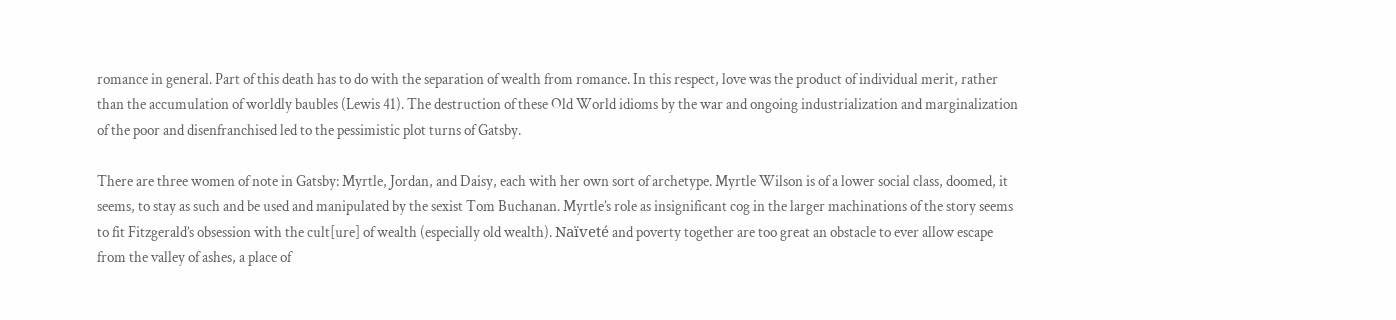romance in general. Part of this death has to do with the separation of wealth from romance. In this respect, love was the product of individual merit, rather than the accumulation of worldly baubles (Lewis 41). The destruction of these Old World idioms by the war and ongoing industrialization and marginalization of the poor and disenfranchised led to the pessimistic plot turns of Gatsby.

There are three women of note in Gatsby: Myrtle, Jordan, and Daisy, each with her own sort of archetype. Myrtle Wilson is of a lower social class, doomed, it seems, to stay as such and be used and manipulated by the sexist Tom Buchanan. Myrtle’s role as insignificant cog in the larger machinations of the story seems to fit Fitzgerald’s obsession with the cult[ure] of wealth (especially old wealth). Naïveté and poverty together are too great an obstacle to ever allow escape from the valley of ashes, a place of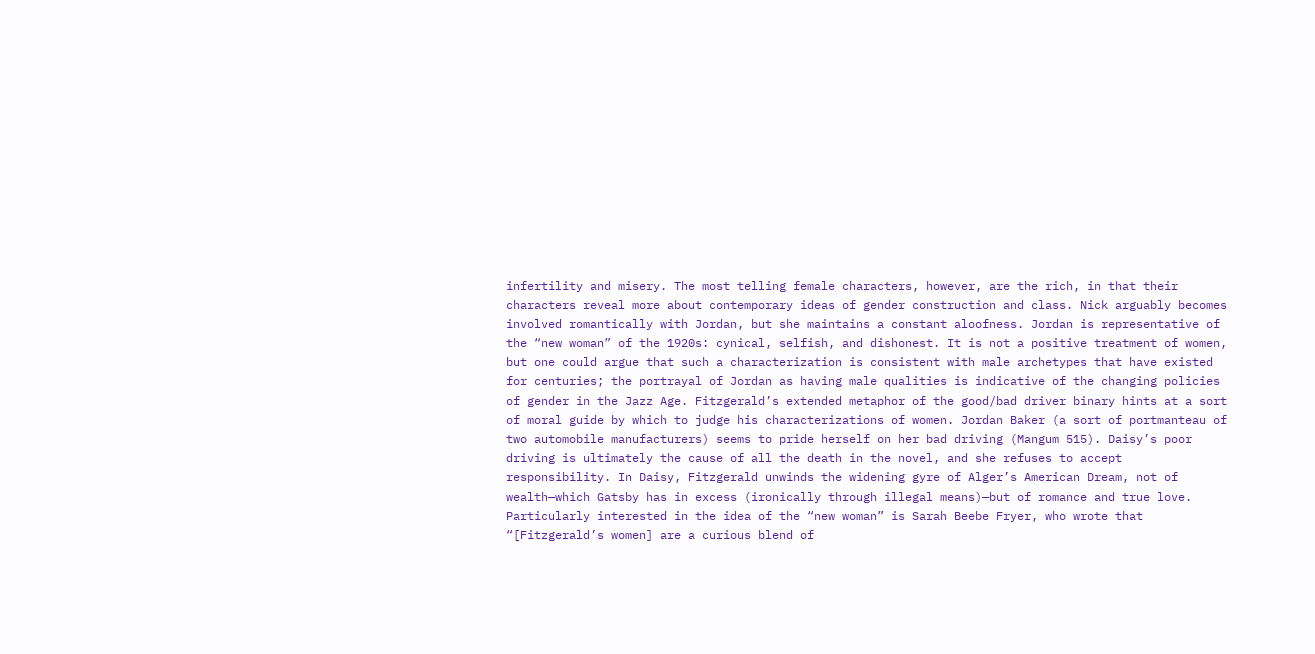infertility and misery. The most telling female characters, however, are the rich, in that their characters reveal more about contemporary ideas of gender construction and class. Nick arguably becomes involved romantically with Jordan, but she maintains a constant aloofness. Jordan is representative of the “new woman” of the 1920s: cynical, selfish, and dishonest. It is not a positive treatment of women, but one could argue that such a characterization is consistent with male archetypes that have existed for centuries; the portrayal of Jordan as having male qualities is indicative of the changing policies of gender in the Jazz Age. Fitzgerald’s extended metaphor of the good/bad driver binary hints at a sort of moral guide by which to judge his characterizations of women. Jordan Baker (a sort of portmanteau of two automobile manufacturers) seems to pride herself on her bad driving (Mangum 515). Daisy’s poor driving is ultimately the cause of all the death in the novel, and she refuses to accept responsibility. In Daisy, Fitzgerald unwinds the widening gyre of Alger’s American Dream, not of wealth—which Gatsby has in excess (ironically through illegal means)—but of romance and true love. Particularly interested in the idea of the “new woman” is Sarah Beebe Fryer, who wrote that “[Fitzgerald’s women] are a curious blend of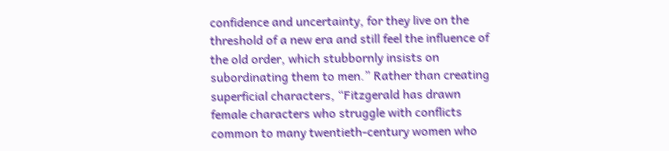confidence and uncertainty, for they live on the threshold of a new era and still feel the influence of the old order, which stubbornly insists on subordinating them to men.” Rather than creating superficial characters, “Fitzgerald has drawn female characters who struggle with conflicts common to many twentieth-century women who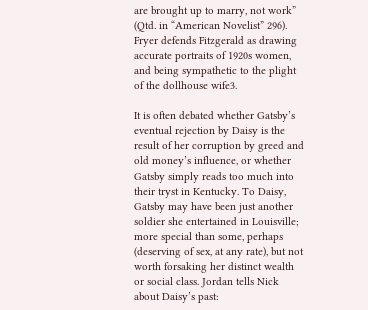are brought up to marry, not work” (Qtd. in “American Novelist” 296). Fryer defends Fitzgerald as drawing accurate portraits of 1920s women, and being sympathetic to the plight of the dollhouse wife3.

It is often debated whether Gatsby’s eventual rejection by Daisy is the result of her corruption by greed and old money’s influence, or whether Gatsby simply reads too much into their tryst in Kentucky. To Daisy, Gatsby may have been just another soldier she entertained in Louisville; more special than some, perhaps (deserving of sex, at any rate), but not worth forsaking her distinct wealth or social class. Jordan tells Nick about Daisy’s past: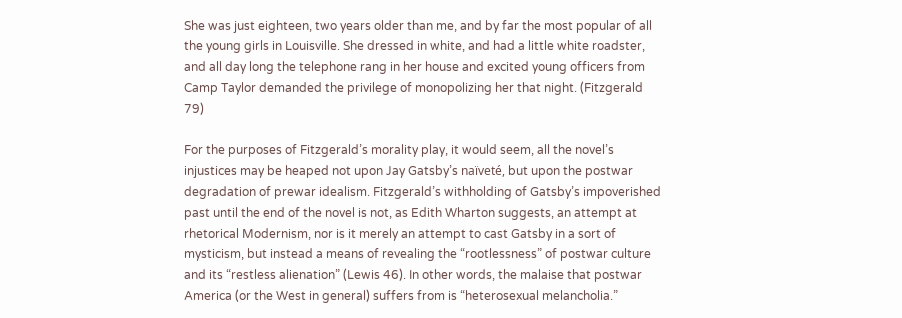She was just eighteen, two years older than me, and by far the most popular of all the young girls in Louisville. She dressed in white, and had a little white roadster, and all day long the telephone rang in her house and excited young officers from Camp Taylor demanded the privilege of monopolizing her that night. (Fitzgerald 79)

For the purposes of Fitzgerald’s morality play, it would seem, all the novel’s injustices may be heaped not upon Jay Gatsby’s naïveté, but upon the postwar degradation of prewar idealism. Fitzgerald’s withholding of Gatsby’s impoverished past until the end of the novel is not, as Edith Wharton suggests, an attempt at rhetorical Modernism, nor is it merely an attempt to cast Gatsby in a sort of mysticism, but instead a means of revealing the “rootlessness” of postwar culture and its “restless alienation” (Lewis 46). In other words, the malaise that postwar America (or the West in general) suffers from is “heterosexual melancholia.”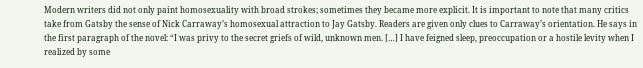Modern writers did not only paint homosexuality with broad strokes; sometimes they became more explicit. It is important to note that many critics take from Gatsby the sense of Nick Carraway’s homosexual attraction to Jay Gatsby. Readers are given only clues to Carraway’s orientation. He says in the first paragraph of the novel: “I was privy to the secret griefs of wild, unknown men. […] I have feigned sleep, preoccupation or a hostile levity when I realized by some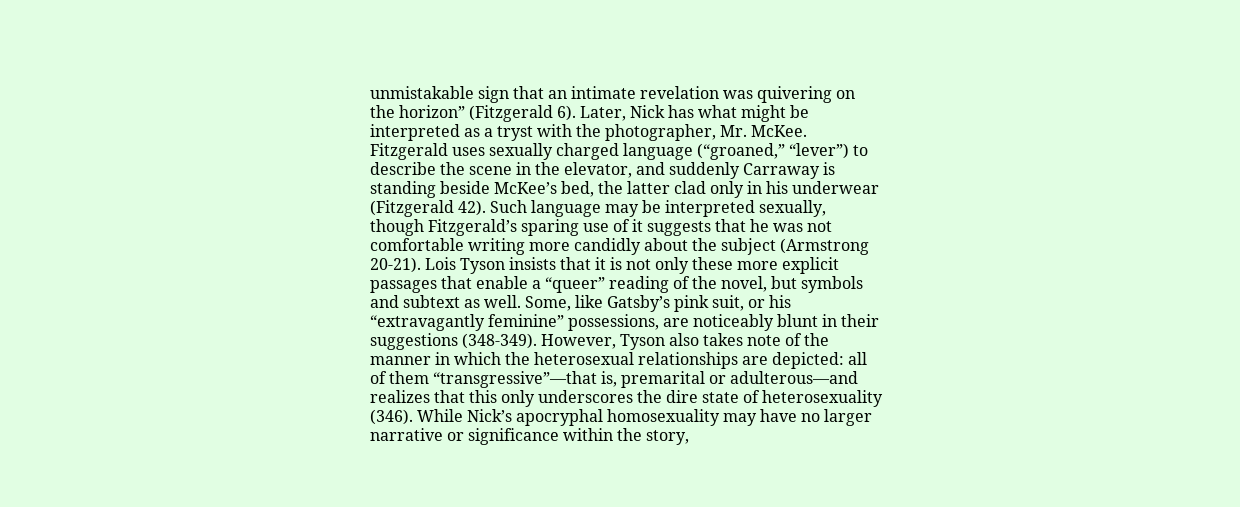unmistakable sign that an intimate revelation was quivering on the horizon” (Fitzgerald 6). Later, Nick has what might be interpreted as a tryst with the photographer, Mr. McKee. Fitzgerald uses sexually charged language (“groaned,” “lever”) to describe the scene in the elevator, and suddenly Carraway is standing beside McKee’s bed, the latter clad only in his underwear (Fitzgerald 42). Such language may be interpreted sexually, though Fitzgerald’s sparing use of it suggests that he was not comfortable writing more candidly about the subject (Armstrong 20-21). Lois Tyson insists that it is not only these more explicit passages that enable a “queer” reading of the novel, but symbols and subtext as well. Some, like Gatsby’s pink suit, or his “extravagantly feminine” possessions, are noticeably blunt in their suggestions (348-349). However, Tyson also takes note of the manner in which the heterosexual relationships are depicted: all of them “transgressive”—that is, premarital or adulterous—and realizes that this only underscores the dire state of heterosexuality (346). While Nick’s apocryphal homosexuality may have no larger narrative or significance within the story,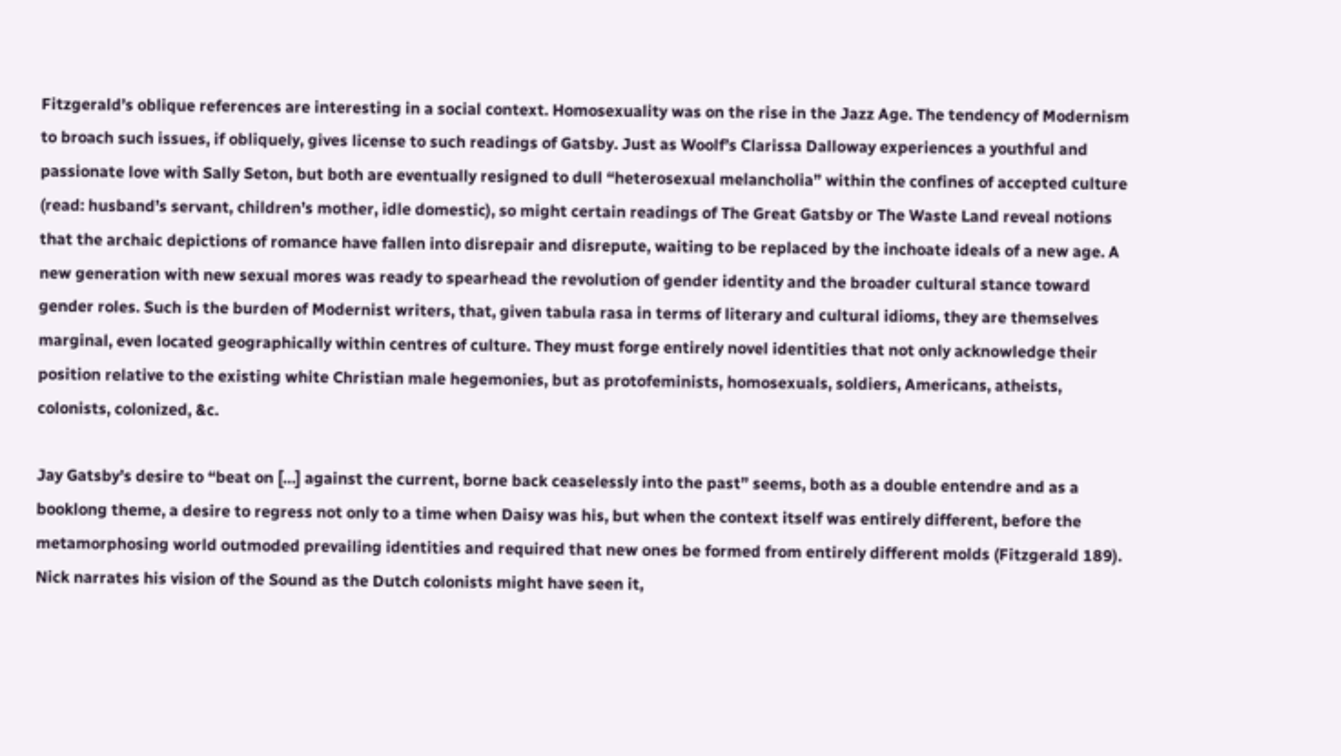Fitzgerald’s oblique references are interesting in a social context. Homosexuality was on the rise in the Jazz Age. The tendency of Modernism to broach such issues, if obliquely, gives license to such readings of Gatsby. Just as Woolf’s Clarissa Dalloway experiences a youthful and passionate love with Sally Seton, but both are eventually resigned to dull “heterosexual melancholia” within the confines of accepted culture (read: husband’s servant, children’s mother, idle domestic), so might certain readings of The Great Gatsby or The Waste Land reveal notions that the archaic depictions of romance have fallen into disrepair and disrepute, waiting to be replaced by the inchoate ideals of a new age. A new generation with new sexual mores was ready to spearhead the revolution of gender identity and the broader cultural stance toward gender roles. Such is the burden of Modernist writers, that, given tabula rasa in terms of literary and cultural idioms, they are themselves marginal, even located geographically within centres of culture. They must forge entirely novel identities that not only acknowledge their position relative to the existing white Christian male hegemonies, but as protofeminists, homosexuals, soldiers, Americans, atheists, colonists, colonized, &c.

Jay Gatsby’s desire to “beat on […] against the current, borne back ceaselessly into the past” seems, both as a double entendre and as a booklong theme, a desire to regress not only to a time when Daisy was his, but when the context itself was entirely different, before the metamorphosing world outmoded prevailing identities and required that new ones be formed from entirely different molds (Fitzgerald 189). Nick narrates his vision of the Sound as the Dutch colonists might have seen it,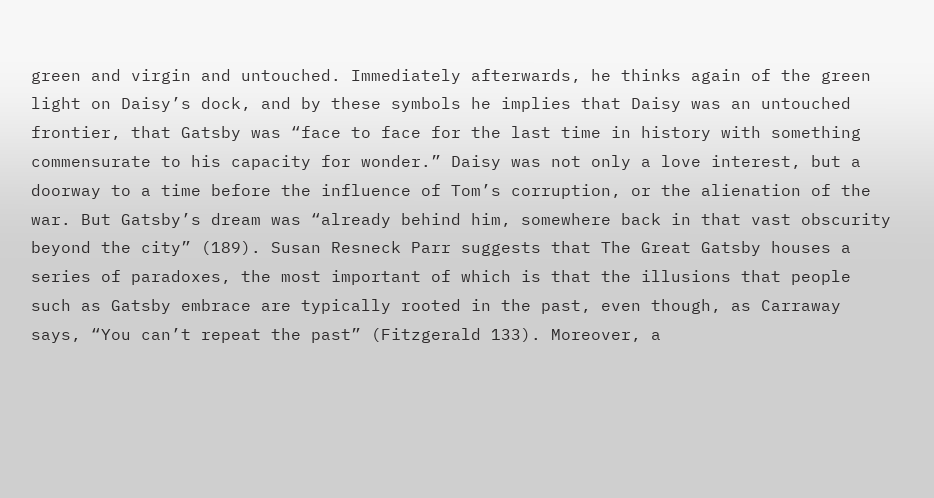green and virgin and untouched. Immediately afterwards, he thinks again of the green light on Daisy’s dock, and by these symbols he implies that Daisy was an untouched frontier, that Gatsby was “face to face for the last time in history with something commensurate to his capacity for wonder.” Daisy was not only a love interest, but a doorway to a time before the influence of Tom’s corruption, or the alienation of the war. But Gatsby’s dream was “already behind him, somewhere back in that vast obscurity beyond the city” (189). Susan Resneck Parr suggests that The Great Gatsby houses a series of paradoxes, the most important of which is that the illusions that people such as Gatsby embrace are typically rooted in the past, even though, as Carraway says, “You can’t repeat the past” (Fitzgerald 133). Moreover, a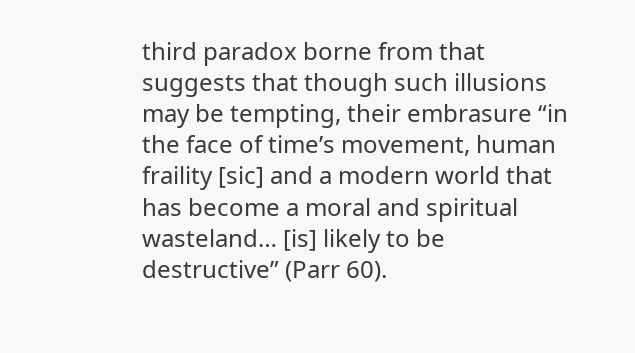third paradox borne from that suggests that though such illusions may be tempting, their embrasure “in the face of time’s movement, human fraility [sic] and a modern world that has become a moral and spiritual wasteland… [is] likely to be destructive” (Parr 60).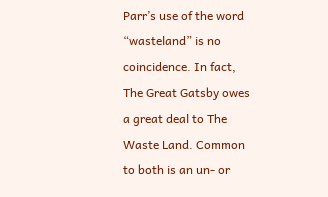Parr’s use of the word “wasteland” is no coincidence. In fact, The Great Gatsby owes a great deal to The Waste Land. Common to both is an un- or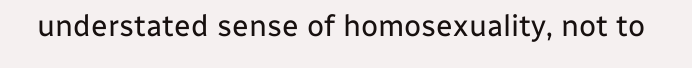understated sense of homosexuality, not to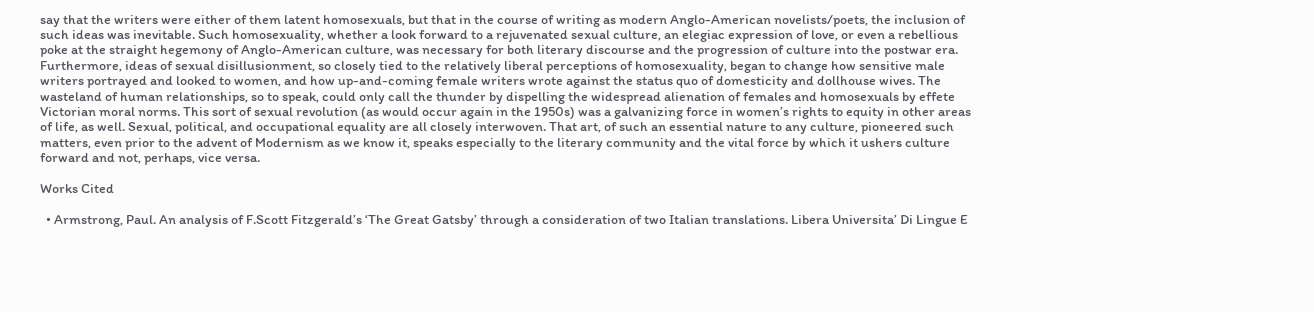say that the writers were either of them latent homosexuals, but that in the course of writing as modern Anglo-American novelists/poets, the inclusion of such ideas was inevitable. Such homosexuality, whether a look forward to a rejuvenated sexual culture, an elegiac expression of love, or even a rebellious poke at the straight hegemony of Anglo-American culture, was necessary for both literary discourse and the progression of culture into the postwar era. Furthermore, ideas of sexual disillusionment, so closely tied to the relatively liberal perceptions of homosexuality, began to change how sensitive male writers portrayed and looked to women, and how up-and-coming female writers wrote against the status quo of domesticity and dollhouse wives. The wasteland of human relationships, so to speak, could only call the thunder by dispelling the widespread alienation of females and homosexuals by effete Victorian moral norms. This sort of sexual revolution (as would occur again in the 1950s) was a galvanizing force in women’s rights to equity in other areas of life, as well. Sexual, political, and occupational equality are all closely interwoven. That art, of such an essential nature to any culture, pioneered such matters, even prior to the advent of Modernism as we know it, speaks especially to the literary community and the vital force by which it ushers culture forward and not, perhaps, vice versa.

Works Cited

  • Armstrong, Paul. An analysis of F.Scott Fitzgerald’s ‘The Great Gatsby’ through a consideration of two Italian translations. Libera Universita’ Di Lingue E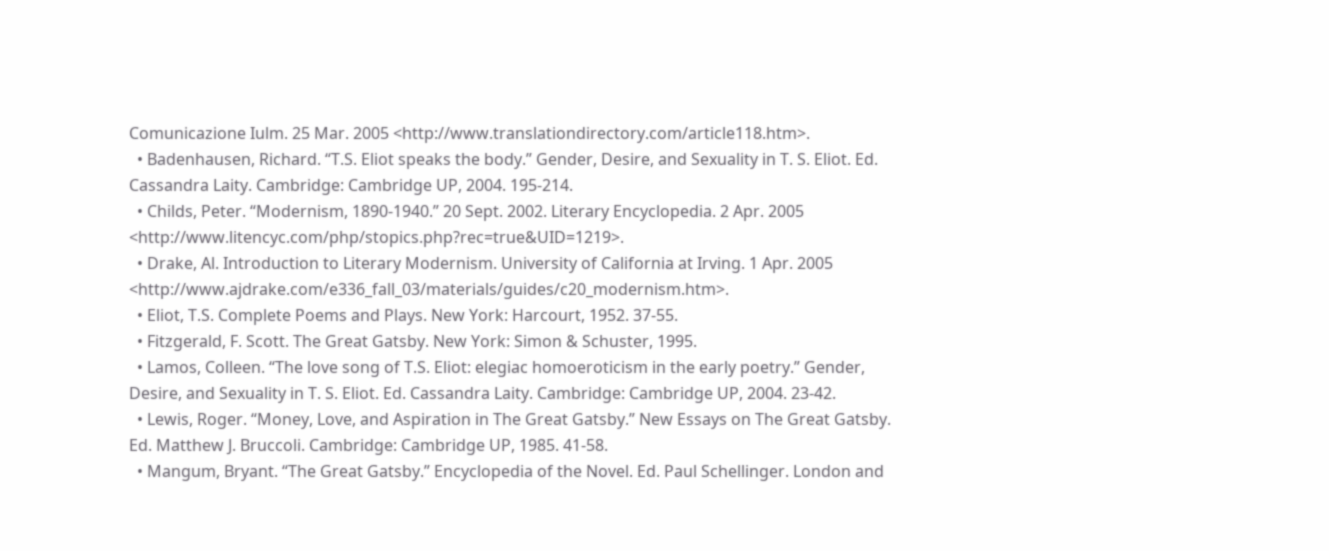Comunicazione Iulm. 25 Mar. 2005 <http://www.translationdirectory.com/article118.htm>.
  • Badenhausen, Richard. “T.S. Eliot speaks the body.” Gender, Desire, and Sexuality in T. S. Eliot. Ed. Cassandra Laity. Cambridge: Cambridge UP, 2004. 195-214.
  • Childs, Peter. “Modernism, 1890-1940.” 20 Sept. 2002. Literary Encyclopedia. 2 Apr. 2005 <http://www.litencyc.com/php/stopics.php?rec=true&UID=1219>.
  • Drake, Al. Introduction to Literary Modernism. University of California at Irving. 1 Apr. 2005 <http://www.ajdrake.com/e336_fall_03/materials/guides/c20_modernism.htm>.
  • Eliot, T.S. Complete Poems and Plays. New York: Harcourt, 1952. 37-55.
  • Fitzgerald, F. Scott. The Great Gatsby. New York: Simon & Schuster, 1995.
  • Lamos, Colleen. “The love song of T.S. Eliot: elegiac homoeroticism in the early poetry.” Gender, Desire, and Sexuality in T. S. Eliot. Ed. Cassandra Laity. Cambridge: Cambridge UP, 2004. 23-42.
  • Lewis, Roger. “Money, Love, and Aspiration in The Great Gatsby.” New Essays on The Great Gatsby. Ed. Matthew J. Bruccoli. Cambridge: Cambridge UP, 1985. 41-58.
  • Mangum, Bryant. “The Great Gatsby.” Encyclopedia of the Novel. Ed. Paul Schellinger. London and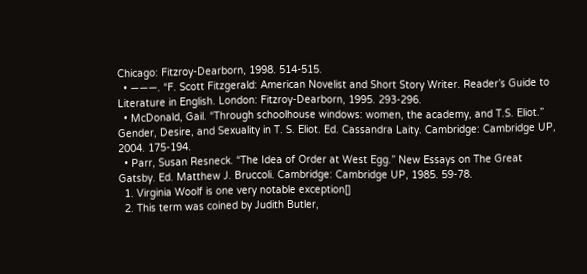Chicago: Fitzroy-Dearborn, 1998. 514-515.
  • ———. “F. Scott Fitzgerald: American Novelist and Short Story Writer. Reader’s Guide to Literature in English. London: Fitzroy-Dearborn, 1995. 293-296.
  • McDonald, Gail. “Through schoolhouse windows: women, the academy, and T.S. Eliot.” Gender, Desire, and Sexuality in T. S. Eliot. Ed. Cassandra Laity. Cambridge: Cambridge UP, 2004. 175-194.
  • Parr, Susan Resneck. “The Idea of Order at West Egg.” New Essays on The Great Gatsby. Ed. Matthew J. Bruccoli. Cambridge: Cambridge UP, 1985. 59-78.
  1. Virginia Woolf is one very notable exception[]
  2. This term was coined by Judith Butler,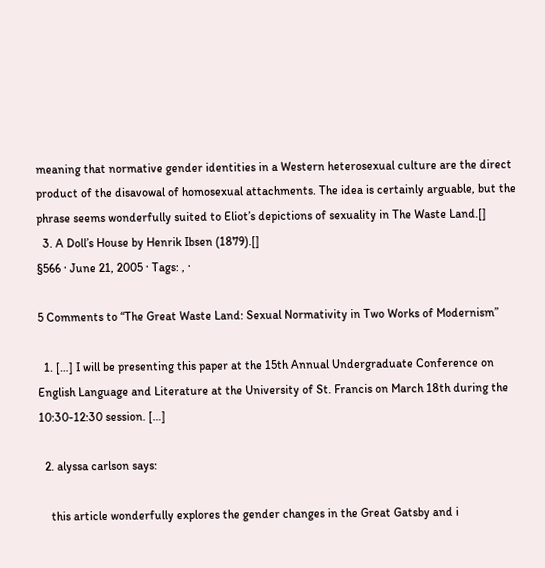meaning that normative gender identities in a Western heterosexual culture are the direct product of the disavowal of homosexual attachments. The idea is certainly arguable, but the phrase seems wonderfully suited to Eliot’s depictions of sexuality in The Waste Land.[]
  3. A Doll’s House by Henrik Ibsen (1879).[]
§566 · June 21, 2005 · Tags: , ·

5 Comments to “The Great Waste Land: Sexual Normativity in Two Works of Modernism”

  1. […] I will be presenting this paper at the 15th Annual Undergraduate Conference on English Language and Literature at the University of St. Francis on March 18th during the 10:30-12:30 session. […]

  2. alyssa carlson says:

    this article wonderfully explores the gender changes in the Great Gatsby and i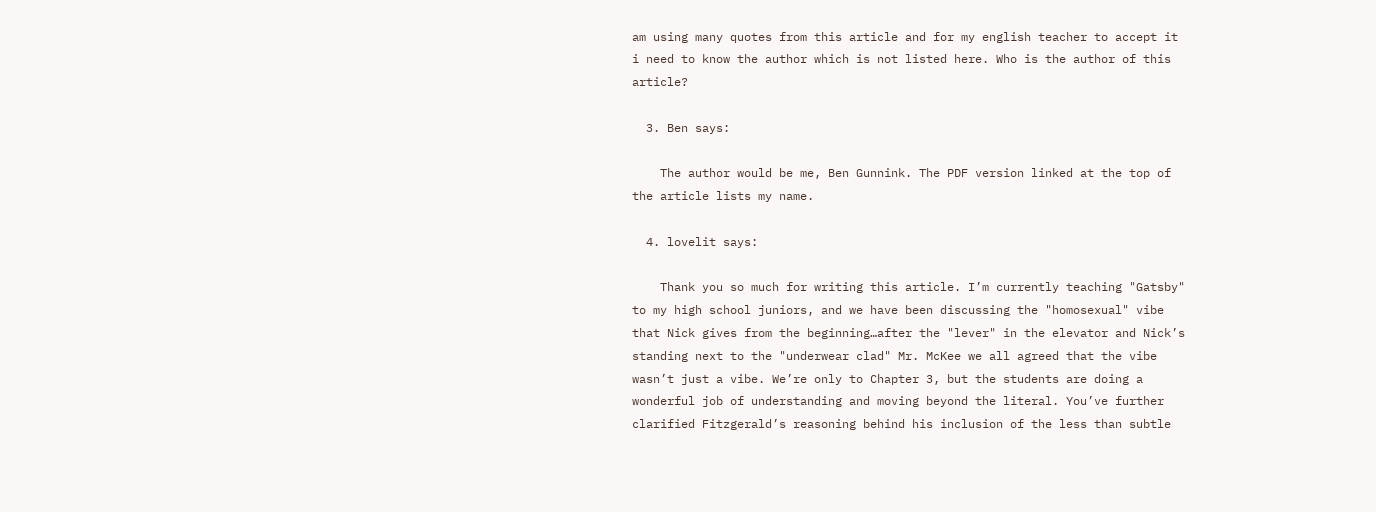am using many quotes from this article and for my english teacher to accept it i need to know the author which is not listed here. Who is the author of this article?

  3. Ben says:

    The author would be me, Ben Gunnink. The PDF version linked at the top of the article lists my name.

  4. lovelit says:

    Thank you so much for writing this article. I’m currently teaching "Gatsby" to my high school juniors, and we have been discussing the "homosexual" vibe that Nick gives from the beginning…after the "lever" in the elevator and Nick’s standing next to the "underwear clad" Mr. McKee we all agreed that the vibe wasn’t just a vibe. We’re only to Chapter 3, but the students are doing a wonderful job of understanding and moving beyond the literal. You’ve further clarified Fitzgerald’s reasoning behind his inclusion of the less than subtle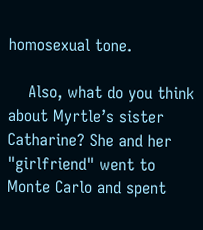homosexual tone.

    Also, what do you think about Myrtle’s sister Catharine? She and her "girlfriend" went to Monte Carlo and spent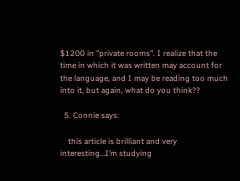$1200 in "private rooms". I realize that the time in which it was written may account for the language, and I may be reading too much into it, but again, what do you think??

  5. Connie says:

    this article is brilliant and very interesting…I’m studying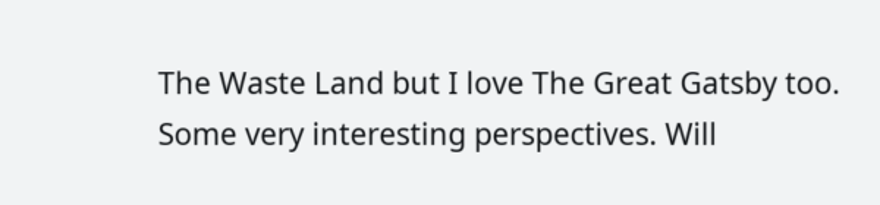The Waste Land but I love The Great Gatsby too. Some very interesting perspectives. Will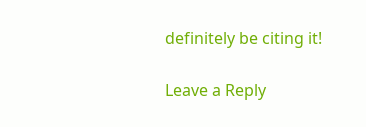definitely be citing it!

Leave a Reply